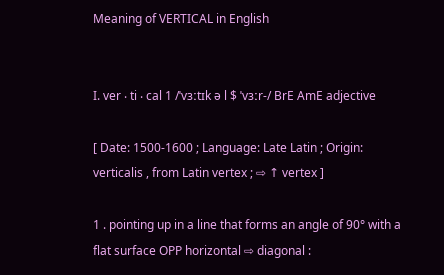Meaning of VERTICAL in English


I. ver ‧ ti ‧ cal 1 /ˈvɜːtɪk ə l $ ˈvɜːr-/ BrE AmE adjective

[ Date: 1500-1600 ; Language: Late Latin ; Origin: verticalis , from Latin vertex ; ⇨ ↑ vertex ]

1 . pointing up in a line that forms an angle of 90° with a flat surface OPP horizontal ⇨ diagonal :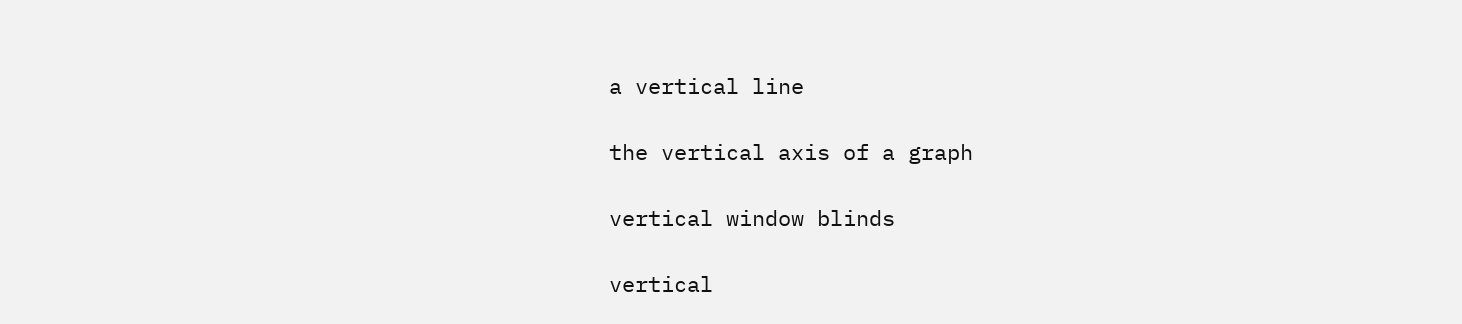a vertical line

the vertical axis of a graph

vertical window blinds

vertical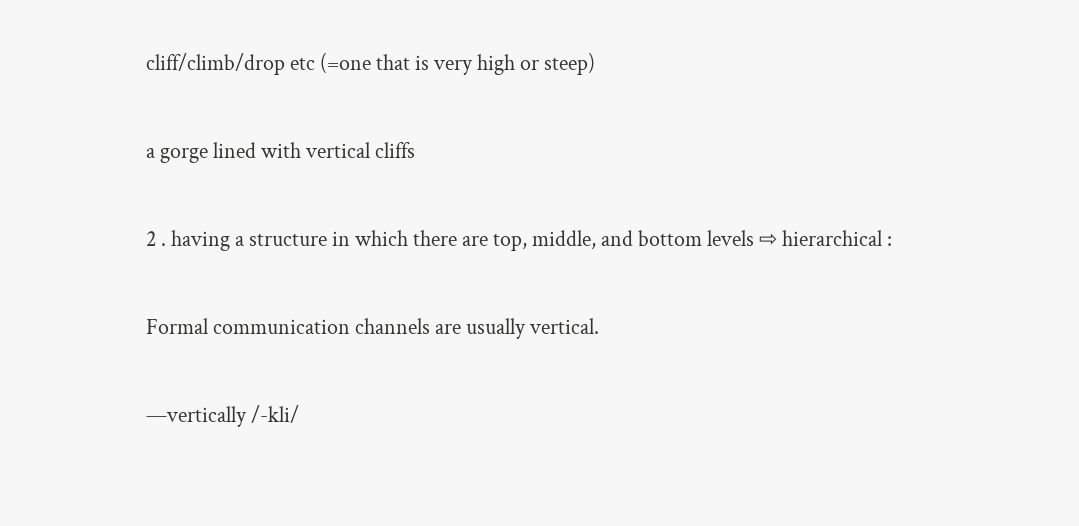cliff/climb/drop etc (=one that is very high or steep)

a gorge lined with vertical cliffs

2 . having a structure in which there are top, middle, and bottom levels ⇨ hierarchical :

Formal communication channels are usually vertical.

—vertically /-kli/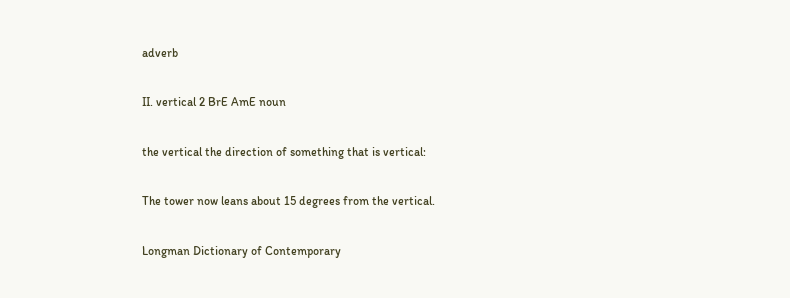adverb

II. vertical 2 BrE AmE noun

the vertical the direction of something that is vertical:

The tower now leans about 15 degrees from the vertical.

Longman Dictionary of Contemporary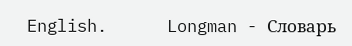English.      Longman - Словарь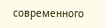современного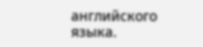английского языка.